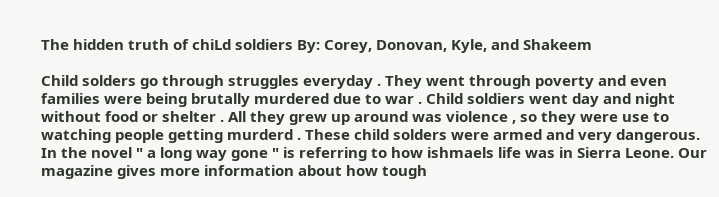The hidden truth of chiLd soldiers By: Corey, Donovan, Kyle, and Shakeem

Child solders go through struggles everyday . They went through poverty and even families were being brutally murdered due to war . Child soldiers went day and night without food or shelter . All they grew up around was violence , so they were use to watching people getting murderd . These child solders were armed and very dangerous. In the novel " a long way gone " is referring to how ishmaels life was in Sierra Leone. Our magazine gives more information about how tough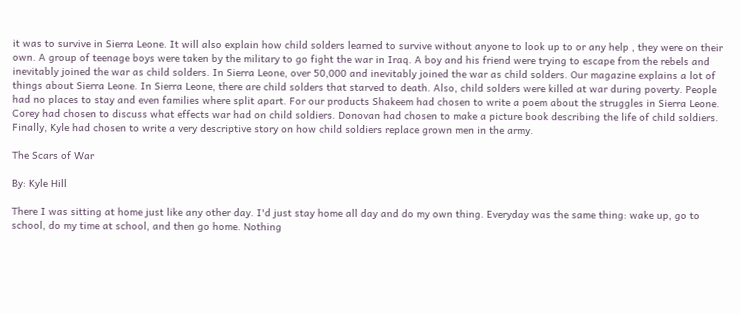it was to survive in Sierra Leone. It will also explain how child solders learned to survive without anyone to look up to or any help , they were on their own. A group of teenage boys were taken by the military to go fight the war in Iraq. A boy and his friend were trying to escape from the rebels and inevitably joined the war as child solders. In Sierra Leone, over 50,000 and inevitably joined the war as child solders. Our magazine explains a lot of things about Sierra Leone. In Sierra Leone, there are child solders that starved to death. Also, child solders were killed at war during poverty. People had no places to stay and even families where split apart. For our products Shakeem had chosen to write a poem about the struggles in Sierra Leone. Corey had chosen to discuss what effects war had on child soldiers. Donovan had chosen to make a picture book describing the life of child soldiers. Finally, Kyle had chosen to write a very descriptive story on how child soldiers replace grown men in the army.

The Scars of War

By: Kyle Hill

There I was sitting at home just like any other day. I'd just stay home all day and do my own thing. Everyday was the same thing: wake up, go to school, do my time at school, and then go home. Nothing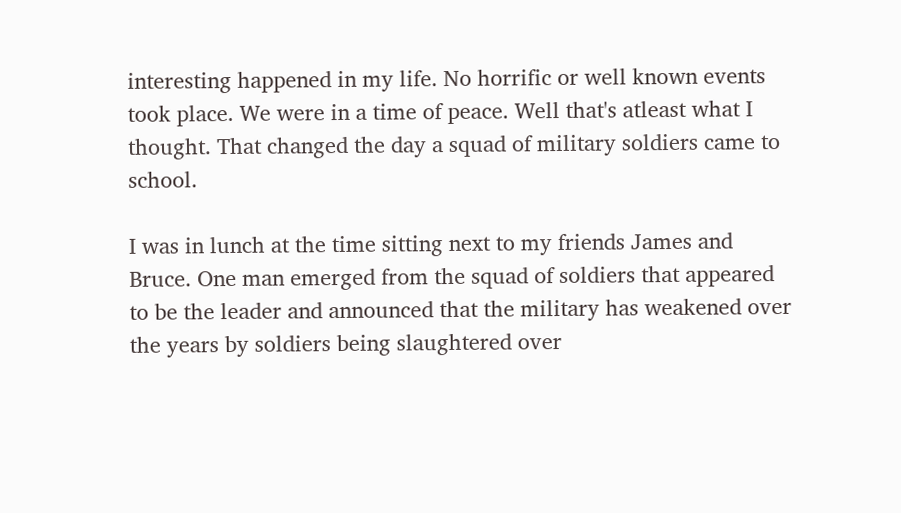interesting happened in my life. No horrific or well known events took place. We were in a time of peace. Well that's atleast what I thought. That changed the day a squad of military soldiers came to school.

I was in lunch at the time sitting next to my friends James and Bruce. One man emerged from the squad of soldiers that appeared to be the leader and announced that the military has weakened over the years by soldiers being slaughtered over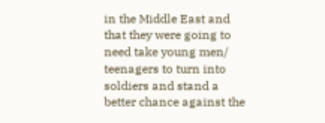in the Middle East and that they were going to need take young men/ teenagers to turn into soldiers and stand a better chance against the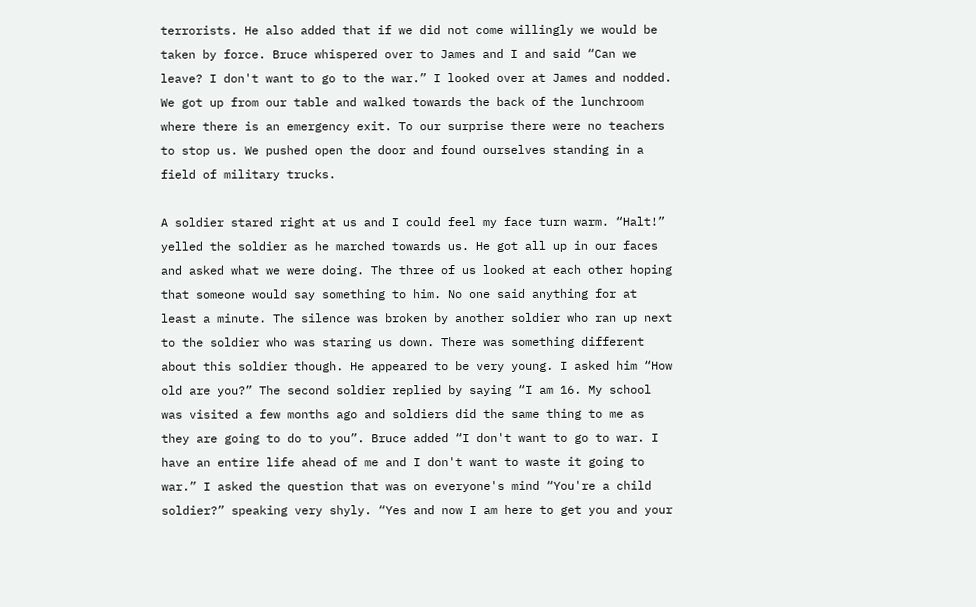terrorists. He also added that if we did not come willingly we would be taken by force. Bruce whispered over to James and I and said “Can we leave? I don't want to go to the war.” I looked over at James and nodded. We got up from our table and walked towards the back of the lunchroom where there is an emergency exit. To our surprise there were no teachers to stop us. We pushed open the door and found ourselves standing in a field of military trucks.

A soldier stared right at us and I could feel my face turn warm. “Halt!” yelled the soldier as he marched towards us. He got all up in our faces and asked what we were doing. The three of us looked at each other hoping that someone would say something to him. No one said anything for at least a minute. The silence was broken by another soldier who ran up next to the soldier who was staring us down. There was something different about this soldier though. He appeared to be very young. I asked him “How old are you?” The second soldier replied by saying “I am 16. My school was visited a few months ago and soldiers did the same thing to me as they are going to do to you”. Bruce added “I don't want to go to war. I have an entire life ahead of me and I don't want to waste it going to war.” I asked the question that was on everyone's mind “You're a child soldier?” speaking very shyly. “Yes and now I am here to get you and your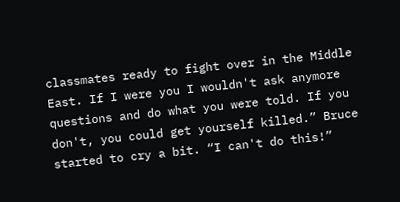classmates ready to fight over in the Middle East. If I were you I wouldn't ask anymore questions and do what you were told. If you don't, you could get yourself killed.” Bruce started to cry a bit. “I can't do this!”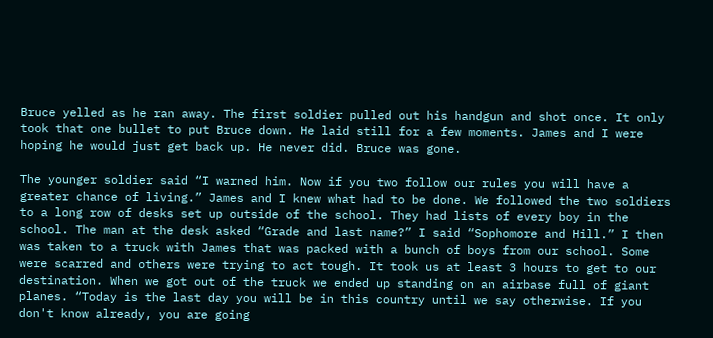Bruce yelled as he ran away. The first soldier pulled out his handgun and shot once. It only took that one bullet to put Bruce down. He laid still for a few moments. James and I were hoping he would just get back up. He never did. Bruce was gone.

The younger soldier said “I warned him. Now if you two follow our rules you will have a greater chance of living.” James and I knew what had to be done. We followed the two soldiers to a long row of desks set up outside of the school. They had lists of every boy in the school. The man at the desk asked “Grade and last name?” I said “Sophomore and Hill.” I then was taken to a truck with James that was packed with a bunch of boys from our school. Some were scarred and others were trying to act tough. It took us at least 3 hours to get to our destination. When we got out of the truck we ended up standing on an airbase full of giant planes. “Today is the last day you will be in this country until we say otherwise. If you don't know already, you are going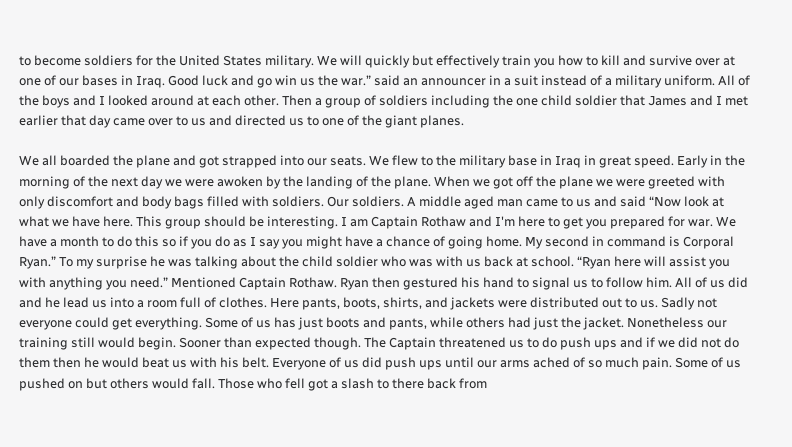to become soldiers for the United States military. We will quickly but effectively train you how to kill and survive over at one of our bases in Iraq. Good luck and go win us the war.” said an announcer in a suit instead of a military uniform. All of the boys and I looked around at each other. Then a group of soldiers including the one child soldier that James and I met earlier that day came over to us and directed us to one of the giant planes.

We all boarded the plane and got strapped into our seats. We flew to the military base in Iraq in great speed. Early in the morning of the next day we were awoken by the landing of the plane. When we got off the plane we were greeted with only discomfort and body bags filled with soldiers. Our soldiers. A middle aged man came to us and said “Now look at what we have here. This group should be interesting. I am Captain Rothaw and I'm here to get you prepared for war. We have a month to do this so if you do as I say you might have a chance of going home. My second in command is Corporal Ryan.” To my surprise he was talking about the child soldier who was with us back at school. “Ryan here will assist you with anything you need.” Mentioned Captain Rothaw. Ryan then gestured his hand to signal us to follow him. All of us did and he lead us into a room full of clothes. Here pants, boots, shirts, and jackets were distributed out to us. Sadly not everyone could get everything. Some of us has just boots and pants, while others had just the jacket. Nonetheless our training still would begin. Sooner than expected though. The Captain threatened us to do push ups and if we did not do them then he would beat us with his belt. Everyone of us did push ups until our arms ached of so much pain. Some of us pushed on but others would fall. Those who fell got a slash to there back from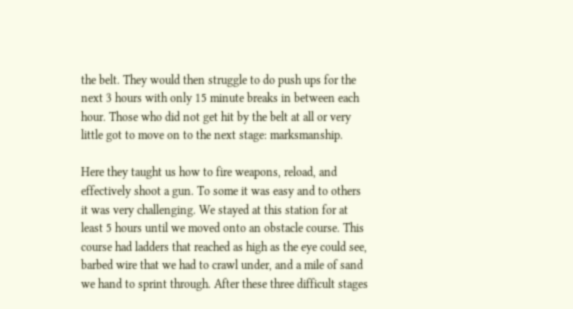the belt. They would then struggle to do push ups for the next 3 hours with only 15 minute breaks in between each hour. Those who did not get hit by the belt at all or very little got to move on to the next stage: marksmanship.

Here they taught us how to fire weapons, reload, and effectively shoot a gun. To some it was easy and to others it was very challenging. We stayed at this station for at least 5 hours until we moved onto an obstacle course. This course had ladders that reached as high as the eye could see, barbed wire that we had to crawl under, and a mile of sand we hand to sprint through. After these three difficult stages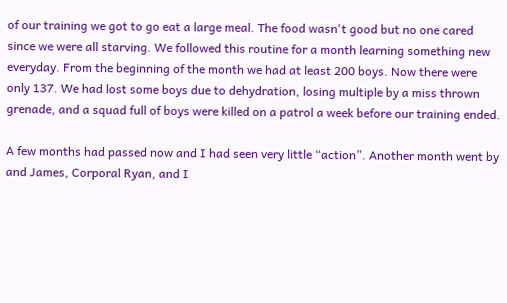of our training we got to go eat a large meal. The food wasn't good but no one cared since we were all starving. We followed this routine for a month learning something new everyday. From the beginning of the month we had at least 200 boys. Now there were only 137. We had lost some boys due to dehydration, losing multiple by a miss thrown grenade, and a squad full of boys were killed on a patrol a week before our training ended.

A few months had passed now and I had seen very little “action”. Another month went by and James, Corporal Ryan, and I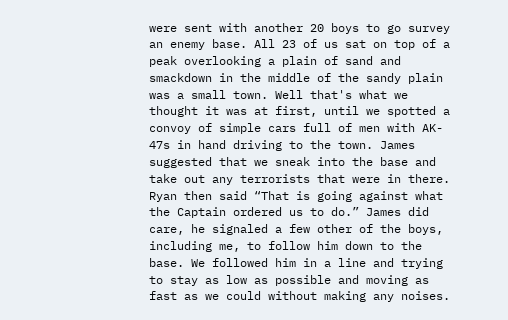were sent with another 20 boys to go survey an enemy base. All 23 of us sat on top of a peak overlooking a plain of sand and smackdown in the middle of the sandy plain was a small town. Well that's what we thought it was at first, until we spotted a convoy of simple cars full of men with AK- 47s in hand driving to the town. James suggested that we sneak into the base and take out any terrorists that were in there. Ryan then said “That is going against what the Captain ordered us to do.” James did care, he signaled a few other of the boys, including me, to follow him down to the base. We followed him in a line and trying to stay as low as possible and moving as fast as we could without making any noises.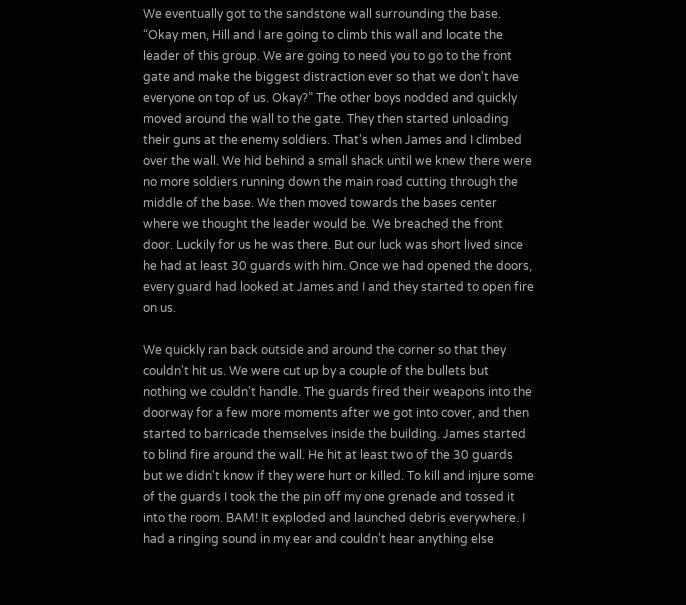We eventually got to the sandstone wall surrounding the base. “Okay men, Hill and I are going to climb this wall and locate the leader of this group. We are going to need you to go to the front gate and make the biggest distraction ever so that we don't have everyone on top of us. Okay?” The other boys nodded and quickly moved around the wall to the gate. They then started unloading their guns at the enemy soldiers. That's when James and I climbed over the wall. We hid behind a small shack until we knew there were no more soldiers running down the main road cutting through the middle of the base. We then moved towards the bases center where we thought the leader would be. We breached the front door. Luckily for us he was there. But our luck was short lived since he had at least 30 guards with him. Once we had opened the doors, every guard had looked at James and I and they started to open fire on us.

We quickly ran back outside and around the corner so that they couldn't hit us. We were cut up by a couple of the bullets but nothing we couldn't handle. The guards fired their weapons into the doorway for a few more moments after we got into cover, and then started to barricade themselves inside the building. James started to blind fire around the wall. He hit at least two of the 30 guards but we didn't know if they were hurt or killed. To kill and injure some of the guards I took the the pin off my one grenade and tossed it into the room. BAM! It exploded and launched debris everywhere. I had a ringing sound in my ear and couldn't hear anything else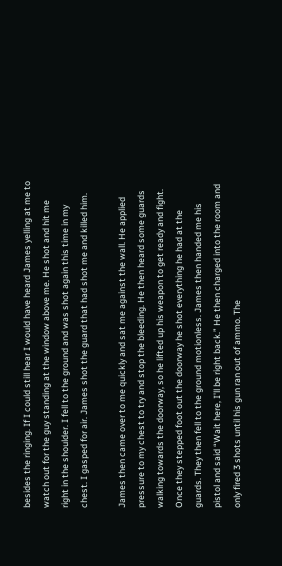besides the ringing. If I could still hear I would have heard James yelling at me to watch out for the guy standing at the window above me. He shot and hit me right in the shoulder. I fell to the ground and was shot again this time in my chest. I gasped for air. James shot the guard that had shot me and killed him.

James then came over to me quickly and sat me against the wall. He applied pressure to my chest to try and stop the bleeding. He then heard some guards walking towards the doorway, so he lifted up his weapon to get ready and fight. Once they stepped foot out the doorway he shot everything he had at the guards. They then fell to the ground motionless. James then handed me his pistol and said “Wait here, I'll be right back.” He then charged into the room and only fired 3 shots until his gun ran out of ammo. The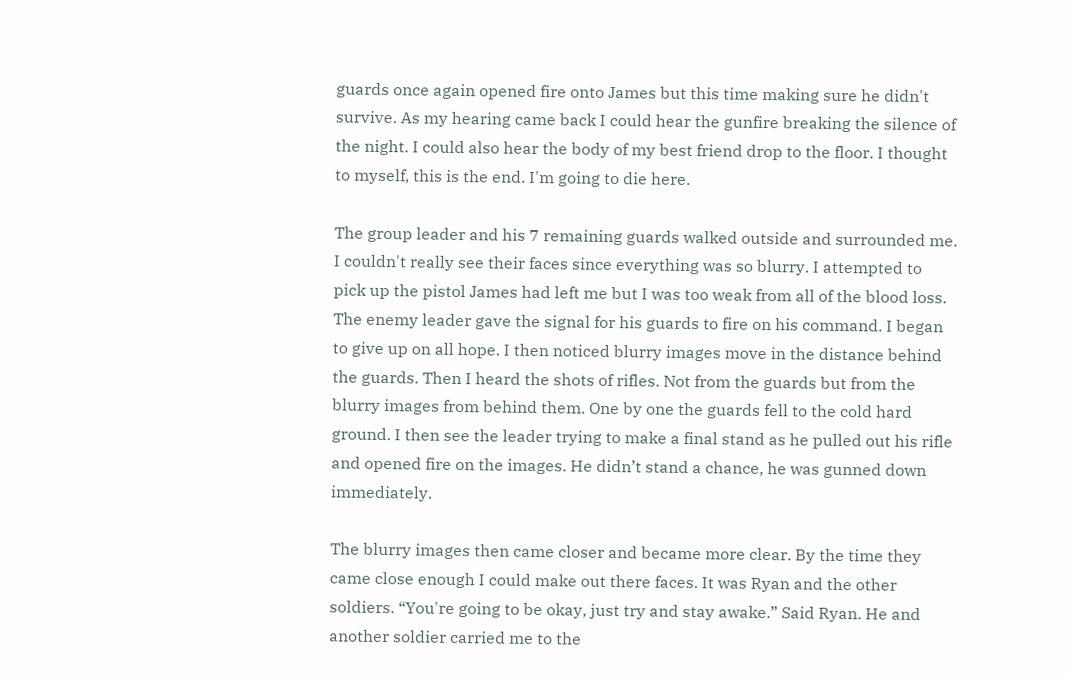guards once again opened fire onto James but this time making sure he didn't survive. As my hearing came back I could hear the gunfire breaking the silence of the night. I could also hear the body of my best friend drop to the floor. I thought to myself, this is the end. I'm going to die here.

The group leader and his 7 remaining guards walked outside and surrounded me. I couldn't really see their faces since everything was so blurry. I attempted to pick up the pistol James had left me but I was too weak from all of the blood loss. The enemy leader gave the signal for his guards to fire on his command. I began to give up on all hope. I then noticed blurry images move in the distance behind the guards. Then I heard the shots of rifles. Not from the guards but from the blurry images from behind them. One by one the guards fell to the cold hard ground. I then see the leader trying to make a final stand as he pulled out his rifle and opened fire on the images. He didn’t stand a chance, he was gunned down immediately.

The blurry images then came closer and became more clear. By the time they came close enough I could make out there faces. It was Ryan and the other soldiers. “You're going to be okay, just try and stay awake.” Said Ryan. He and another soldier carried me to the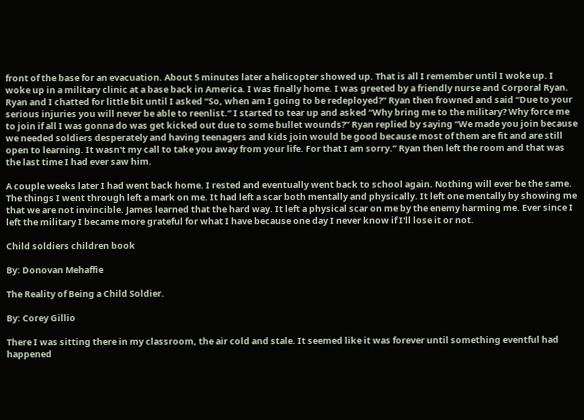front of the base for an evacuation. About 5 minutes later a helicopter showed up. That is all I remember until I woke up. I woke up in a military clinic at a base back in America. I was finally home. I was greeted by a friendly nurse and Corporal Ryan. Ryan and I chatted for little bit until I asked “So, when am I going to be redeployed?” Ryan then frowned and said “Due to your serious injuries you will never be able to reenlist.” I started to tear up and asked “Why bring me to the military? Why force me to join if all I was gonna do was get kicked out due to some bullet wounds?” Ryan replied by saying “We made you join because we needed soldiers desperately and having teenagers and kids join would be good because most of them are fit and are still open to learning. It wasn't my call to take you away from your life. For that I am sorry.” Ryan then left the room and that was the last time I had ever saw him.

A couple weeks later I had went back home. I rested and eventually went back to school again. Nothing will ever be the same. The things I went through left a mark on me. It had left a scar both mentally and physically. It left one mentally by showing me that we are not invincible. James learned that the hard way. It left a physical scar on me by the enemy harming me. Ever since I left the military I became more grateful for what I have because one day I never know if I'll lose it or not.

Child soldiers children book

By: Donovan Mehaffie

The Reality of Being a Child Soldier.

By: Corey Gillio

There I was sitting there in my classroom, the air cold and stale. It seemed like it was forever until something eventful had happened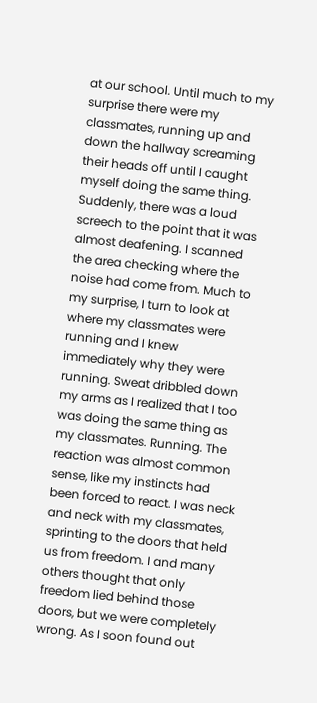at our school. Until much to my surprise there were my classmates, running up and down the hallway screaming their heads off until I caught myself doing the same thing. Suddenly, there was a loud screech to the point that it was almost deafening. I scanned the area checking where the noise had come from. Much to my surprise, I turn to look at where my classmates were running and I knew immediately why they were running. Sweat dribbled down my arms as I realized that I too was doing the same thing as my classmates. Running. The reaction was almost common sense, like my instincts had been forced to react. I was neck and neck with my classmates, sprinting to the doors that held us from freedom. I and many others thought that only freedom lied behind those doors, but we were completely wrong. As I soon found out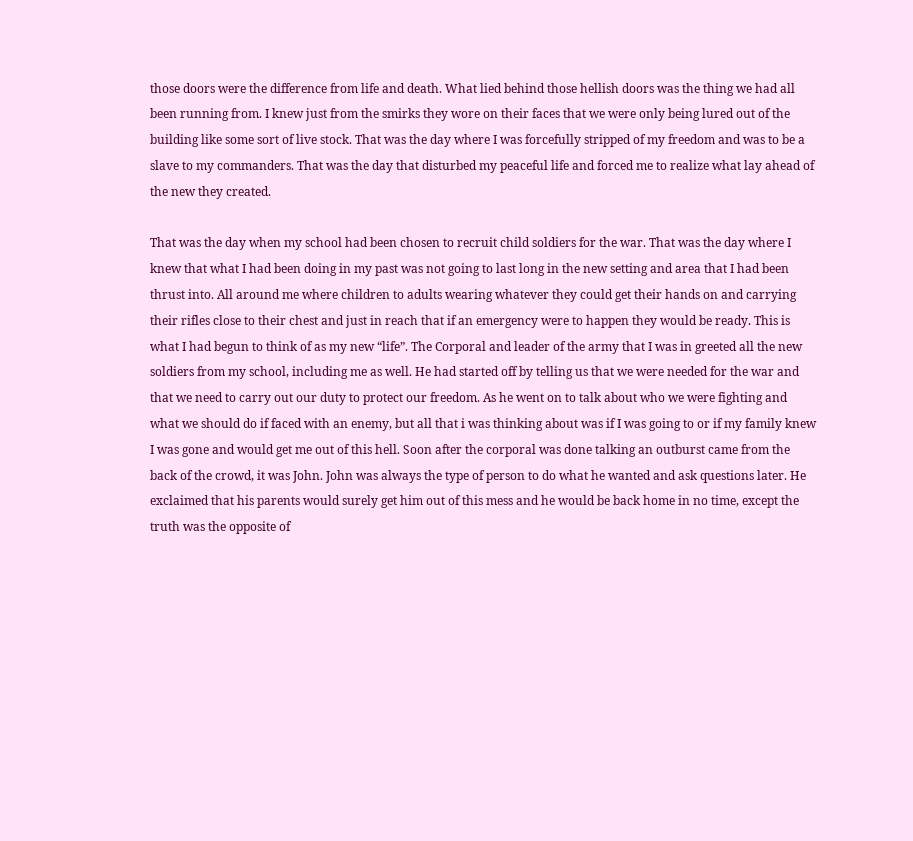those doors were the difference from life and death. What lied behind those hellish doors was the thing we had all been running from. I knew just from the smirks they wore on their faces that we were only being lured out of the building like some sort of live stock. That was the day where I was forcefully stripped of my freedom and was to be a slave to my commanders. That was the day that disturbed my peaceful life and forced me to realize what lay ahead of the new they created.

That was the day when my school had been chosen to recruit child soldiers for the war. That was the day where I knew that what I had been doing in my past was not going to last long in the new setting and area that I had been thrust into. All around me where children to adults wearing whatever they could get their hands on and carrying their rifles close to their chest and just in reach that if an emergency were to happen they would be ready. This is what I had begun to think of as my new “life”. The Corporal and leader of the army that I was in greeted all the new soldiers from my school, including me as well. He had started off by telling us that we were needed for the war and that we need to carry out our duty to protect our freedom. As he went on to talk about who we were fighting and what we should do if faced with an enemy, but all that i was thinking about was if I was going to or if my family knew I was gone and would get me out of this hell. Soon after the corporal was done talking an outburst came from the back of the crowd, it was John. John was always the type of person to do what he wanted and ask questions later. He exclaimed that his parents would surely get him out of this mess and he would be back home in no time, except the truth was the opposite of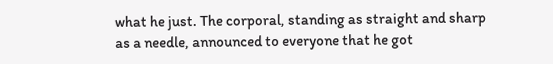what he just. The corporal, standing as straight and sharp as a needle, announced to everyone that he got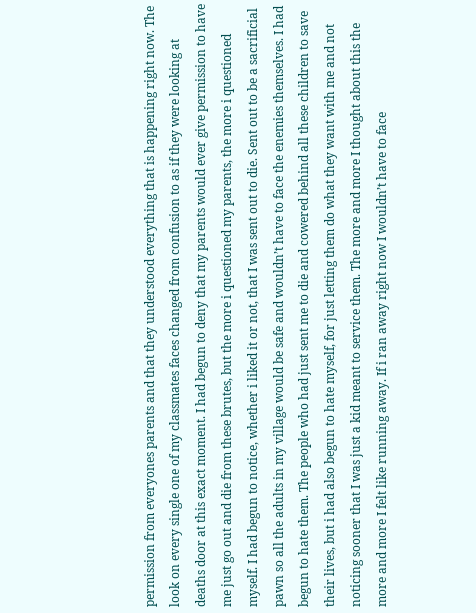permission from everyones parents and that they understood everything that is happening right now. The look on every single one of my classmates faces changed from confusion to as if they were looking at deaths door at this exact moment. I had begun to deny that my parents would ever give permission to have me just go out and die from these brutes, but the more i questioned my parents, the more i questioned myself. I had begun to notice, whether i liked it or not, that I was sent out to die. Sent out to be a sacrificial pawn so all the adults in my village would be safe and wouldn’t have to face the enemies themselves. I had begun to hate them. The people who had just sent me to die and cowered behind all these children to save their lives, but i had also begun to hate myself, for just letting them do what they want with me and not noticing sooner that I was just a kid meant to service them. The more and more I thought about this the more and more I felt like running away. If i ran away right now I wouldn’t have to face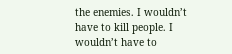the enemies. I wouldn’t have to kill people. I wouldn’t have to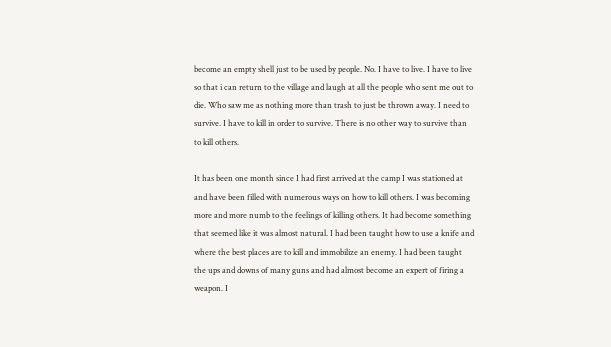become an empty shell just to be used by people. No. I have to live. I have to live so that i can return to the village and laugh at all the people who sent me out to die. Who saw me as nothing more than trash to just be thrown away. I need to survive. I have to kill in order to survive. There is no other way to survive than to kill others.

It has been one month since I had first arrived at the camp I was stationed at and have been filled with numerous ways on how to kill others. I was becoming more and more numb to the feelings of killing others. It had become something that seemed like it was almost natural. I had been taught how to use a knife and where the best places are to kill and immobilize an enemy. I had been taught the ups and downs of many guns and had almost become an expert of firing a weapon. I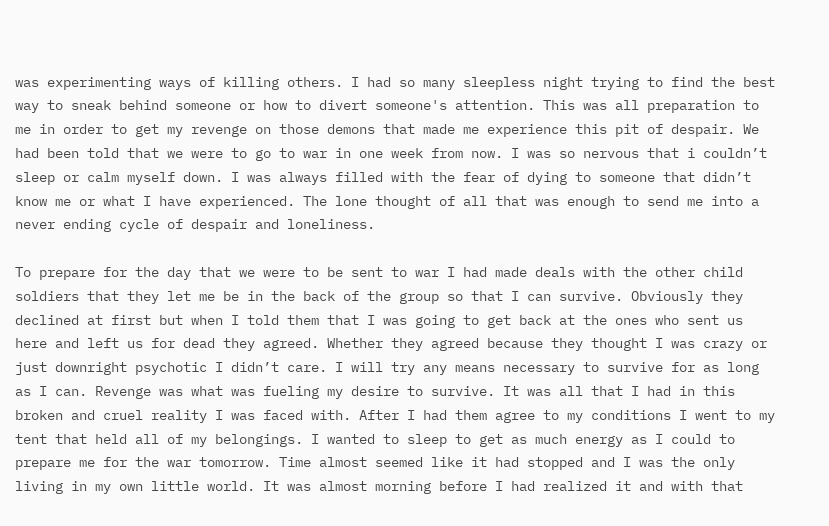was experimenting ways of killing others. I had so many sleepless night trying to find the best way to sneak behind someone or how to divert someone's attention. This was all preparation to me in order to get my revenge on those demons that made me experience this pit of despair. We had been told that we were to go to war in one week from now. I was so nervous that i couldn’t sleep or calm myself down. I was always filled with the fear of dying to someone that didn’t know me or what I have experienced. The lone thought of all that was enough to send me into a never ending cycle of despair and loneliness.

To prepare for the day that we were to be sent to war I had made deals with the other child soldiers that they let me be in the back of the group so that I can survive. Obviously they declined at first but when I told them that I was going to get back at the ones who sent us here and left us for dead they agreed. Whether they agreed because they thought I was crazy or just downright psychotic I didn’t care. I will try any means necessary to survive for as long as I can. Revenge was what was fueling my desire to survive. It was all that I had in this broken and cruel reality I was faced with. After I had them agree to my conditions I went to my tent that held all of my belongings. I wanted to sleep to get as much energy as I could to prepare me for the war tomorrow. Time almost seemed like it had stopped and I was the only living in my own little world. It was almost morning before I had realized it and with that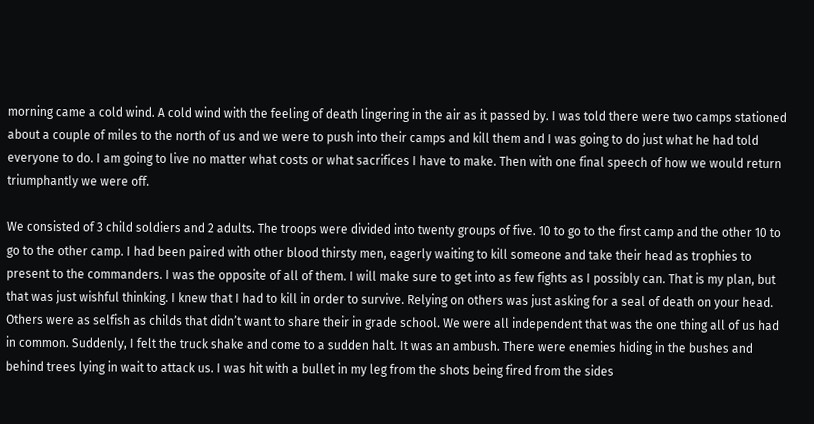morning came a cold wind. A cold wind with the feeling of death lingering in the air as it passed by. I was told there were two camps stationed about a couple of miles to the north of us and we were to push into their camps and kill them and I was going to do just what he had told everyone to do. I am going to live no matter what costs or what sacrifices I have to make. Then with one final speech of how we would return triumphantly we were off.

We consisted of 3 child soldiers and 2 adults. The troops were divided into twenty groups of five. 10 to go to the first camp and the other 10 to go to the other camp. I had been paired with other blood thirsty men, eagerly waiting to kill someone and take their head as trophies to present to the commanders. I was the opposite of all of them. I will make sure to get into as few fights as I possibly can. That is my plan, but that was just wishful thinking. I knew that I had to kill in order to survive. Relying on others was just asking for a seal of death on your head. Others were as selfish as childs that didn’t want to share their in grade school. We were all independent that was the one thing all of us had in common. Suddenly, I felt the truck shake and come to a sudden halt. It was an ambush. There were enemies hiding in the bushes and behind trees lying in wait to attack us. I was hit with a bullet in my leg from the shots being fired from the sides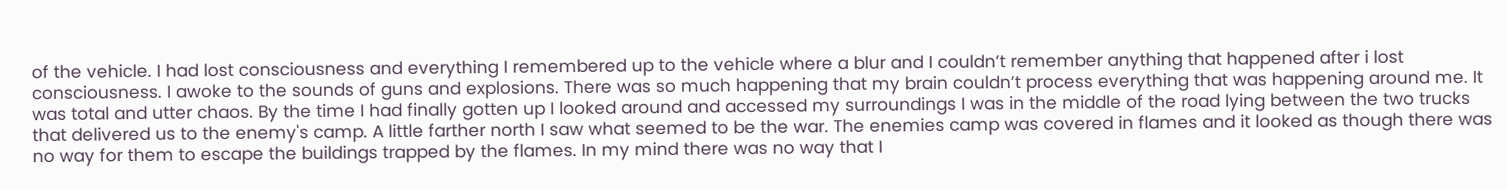of the vehicle. I had lost consciousness and everything I remembered up to the vehicle where a blur and I couldn’t remember anything that happened after i lost consciousness. I awoke to the sounds of guns and explosions. There was so much happening that my brain couldn’t process everything that was happening around me. It was total and utter chaos. By the time I had finally gotten up I looked around and accessed my surroundings I was in the middle of the road lying between the two trucks that delivered us to the enemy's camp. A little farther north I saw what seemed to be the war. The enemies camp was covered in flames and it looked as though there was no way for them to escape the buildings trapped by the flames. In my mind there was no way that I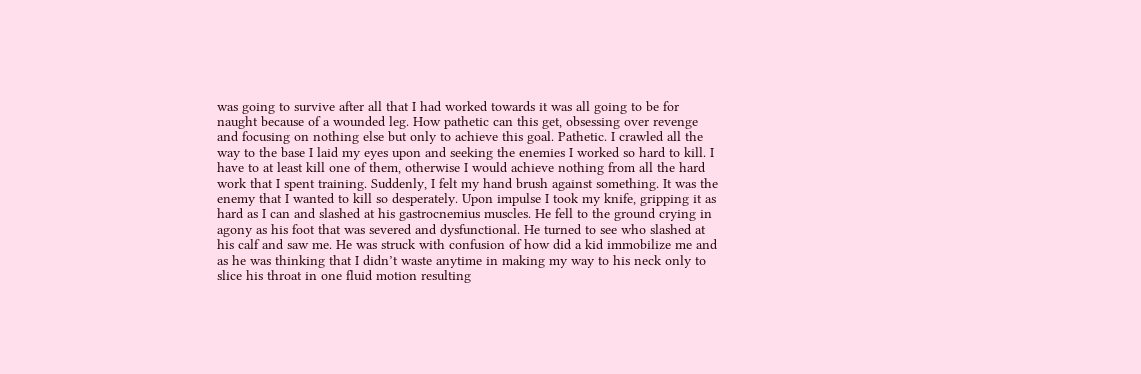was going to survive after all that I had worked towards it was all going to be for naught because of a wounded leg. How pathetic can this get, obsessing over revenge and focusing on nothing else but only to achieve this goal. Pathetic. I crawled all the way to the base I laid my eyes upon and seeking the enemies I worked so hard to kill. I have to at least kill one of them, otherwise I would achieve nothing from all the hard work that I spent training. Suddenly, I felt my hand brush against something. It was the enemy that I wanted to kill so desperately. Upon impulse I took my knife, gripping it as hard as I can and slashed at his gastrocnemius muscles. He fell to the ground crying in agony as his foot that was severed and dysfunctional. He turned to see who slashed at his calf and saw me. He was struck with confusion of how did a kid immobilize me and as he was thinking that I didn’t waste anytime in making my way to his neck only to slice his throat in one fluid motion resulting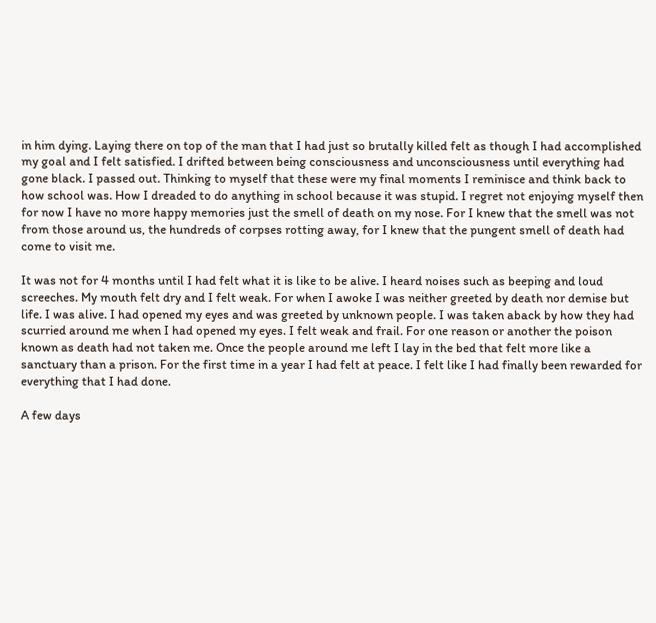in him dying. Laying there on top of the man that I had just so brutally killed felt as though I had accomplished my goal and I felt satisfied. I drifted between being consciousness and unconsciousness until everything had gone black. I passed out. Thinking to myself that these were my final moments I reminisce and think back to how school was. How I dreaded to do anything in school because it was stupid. I regret not enjoying myself then for now I have no more happy memories just the smell of death on my nose. For I knew that the smell was not from those around us, the hundreds of corpses rotting away, for I knew that the pungent smell of death had come to visit me.

It was not for 4 months until I had felt what it is like to be alive. I heard noises such as beeping and loud screeches. My mouth felt dry and I felt weak. For when I awoke I was neither greeted by death nor demise but life. I was alive. I had opened my eyes and was greeted by unknown people. I was taken aback by how they had scurried around me when I had opened my eyes. I felt weak and frail. For one reason or another the poison known as death had not taken me. Once the people around me left I lay in the bed that felt more like a sanctuary than a prison. For the first time in a year I had felt at peace. I felt like I had finally been rewarded for everything that I had done.

A few days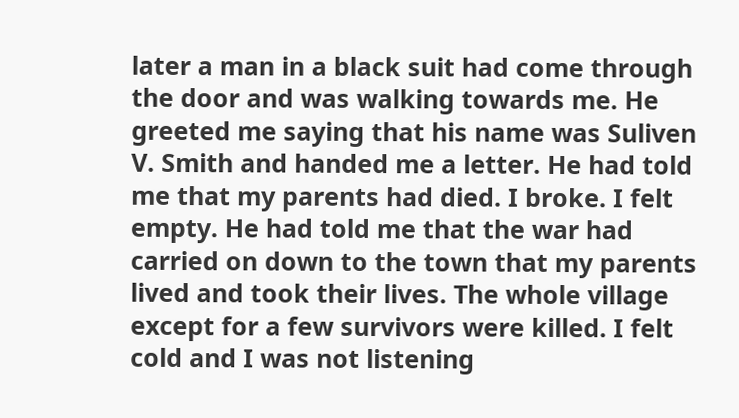later a man in a black suit had come through the door and was walking towards me. He greeted me saying that his name was Suliven V. Smith and handed me a letter. He had told me that my parents had died. I broke. I felt empty. He had told me that the war had carried on down to the town that my parents lived and took their lives. The whole village except for a few survivors were killed. I felt cold and I was not listening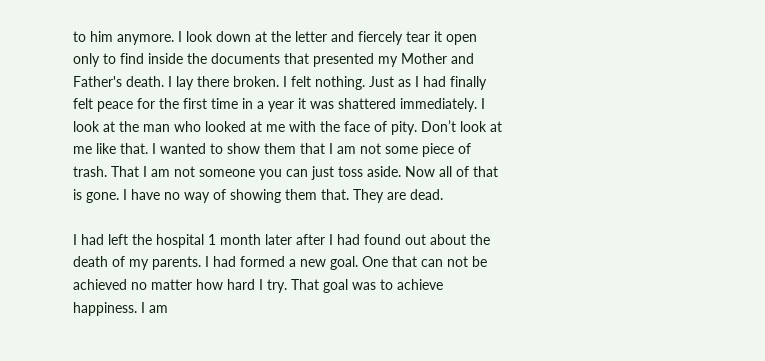to him anymore. I look down at the letter and fiercely tear it open only to find inside the documents that presented my Mother and Father's death. I lay there broken. I felt nothing. Just as I had finally felt peace for the first time in a year it was shattered immediately. I look at the man who looked at me with the face of pity. Don’t look at me like that. I wanted to show them that I am not some piece of trash. That I am not someone you can just toss aside. Now all of that is gone. I have no way of showing them that. They are dead.

I had left the hospital 1 month later after I had found out about the death of my parents. I had formed a new goal. One that can not be achieved no matter how hard I try. That goal was to achieve happiness. I am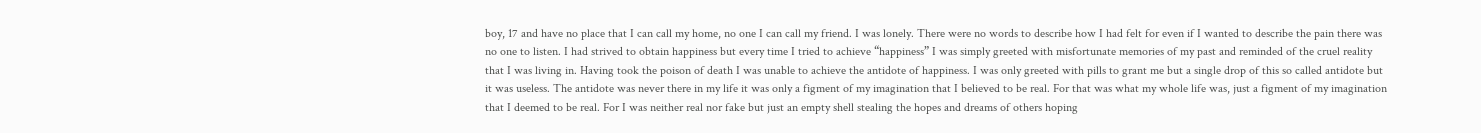boy, 17 and have no place that I can call my home, no one I can call my friend. I was lonely. There were no words to describe how I had felt for even if I wanted to describe the pain there was no one to listen. I had strived to obtain happiness but every time I tried to achieve “happiness” I was simply greeted with misfortunate memories of my past and reminded of the cruel reality that I was living in. Having took the poison of death I was unable to achieve the antidote of happiness. I was only greeted with pills to grant me but a single drop of this so called antidote but it was useless. The antidote was never there in my life it was only a figment of my imagination that I believed to be real. For that was what my whole life was, just a figment of my imagination that I deemed to be real. For I was neither real nor fake but just an empty shell stealing the hopes and dreams of others hoping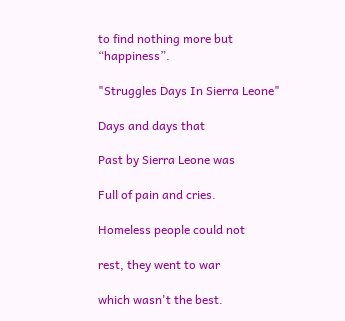to find nothing more but “happiness”.

"Struggles Days In Sierra Leone"

Days and days that

Past by Sierra Leone was

Full of pain and cries.

Homeless people could not

rest, they went to war

which wasn't the best.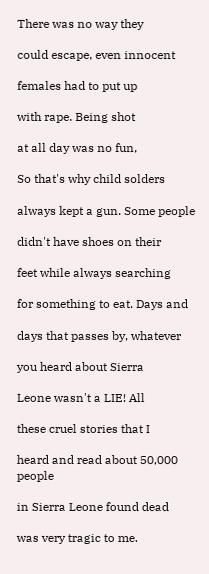There was no way they

could escape, even innocent

females had to put up

with rape. Being shot

at all day was no fun,

So that's why child solders

always kept a gun. Some people

didn't have shoes on their

feet while always searching

for something to eat. Days and

days that passes by, whatever

you heard about Sierra

Leone wasn't a LIE! All

these cruel stories that I

heard and read about 50,000 people

in Sierra Leone found dead

was very tragic to me.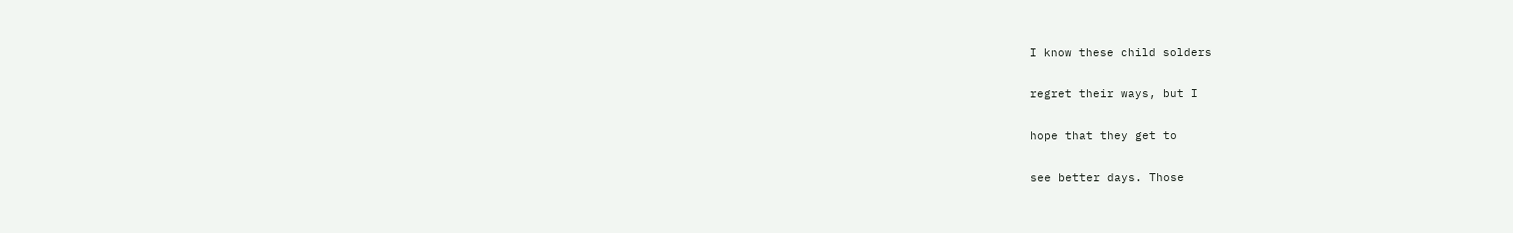I know these child solders

regret their ways, but I

hope that they get to

see better days. Those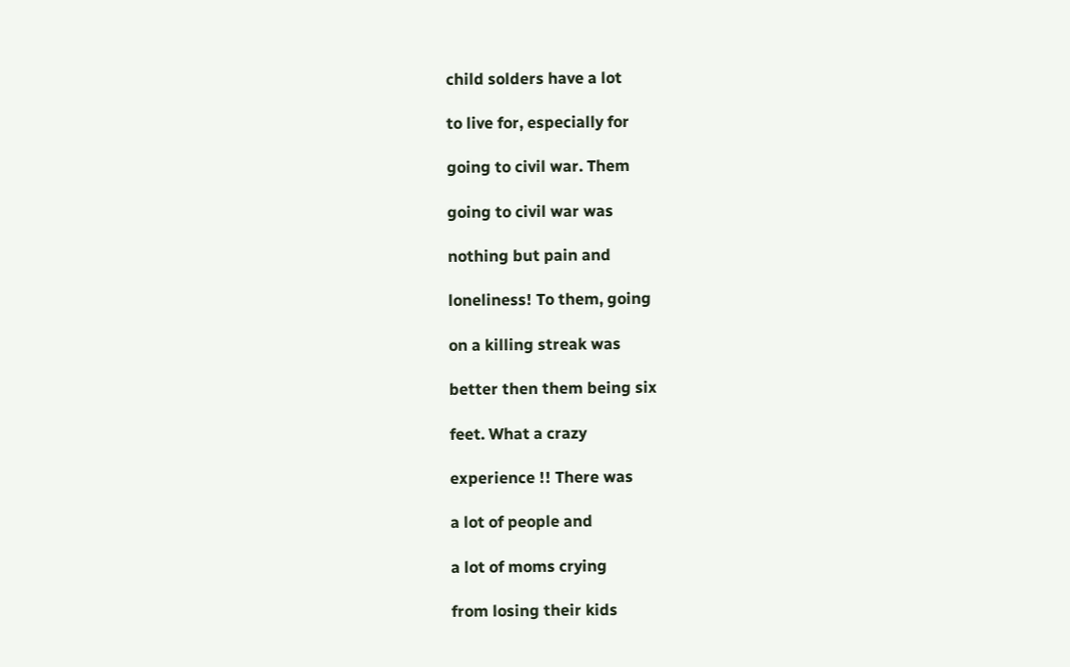child solders have a lot

to live for, especially for

going to civil war. Them

going to civil war was

nothing but pain and

loneliness! To them, going

on a killing streak was

better then them being six

feet. What a crazy

experience !! There was

a lot of people and

a lot of moms crying

from losing their kids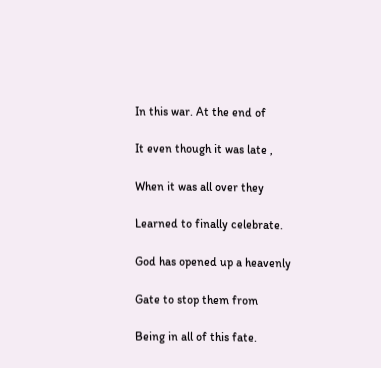In this war. At the end of

It even though it was late ,

When it was all over they

Learned to finally celebrate.

God has opened up a heavenly

Gate to stop them from

Being in all of this fate.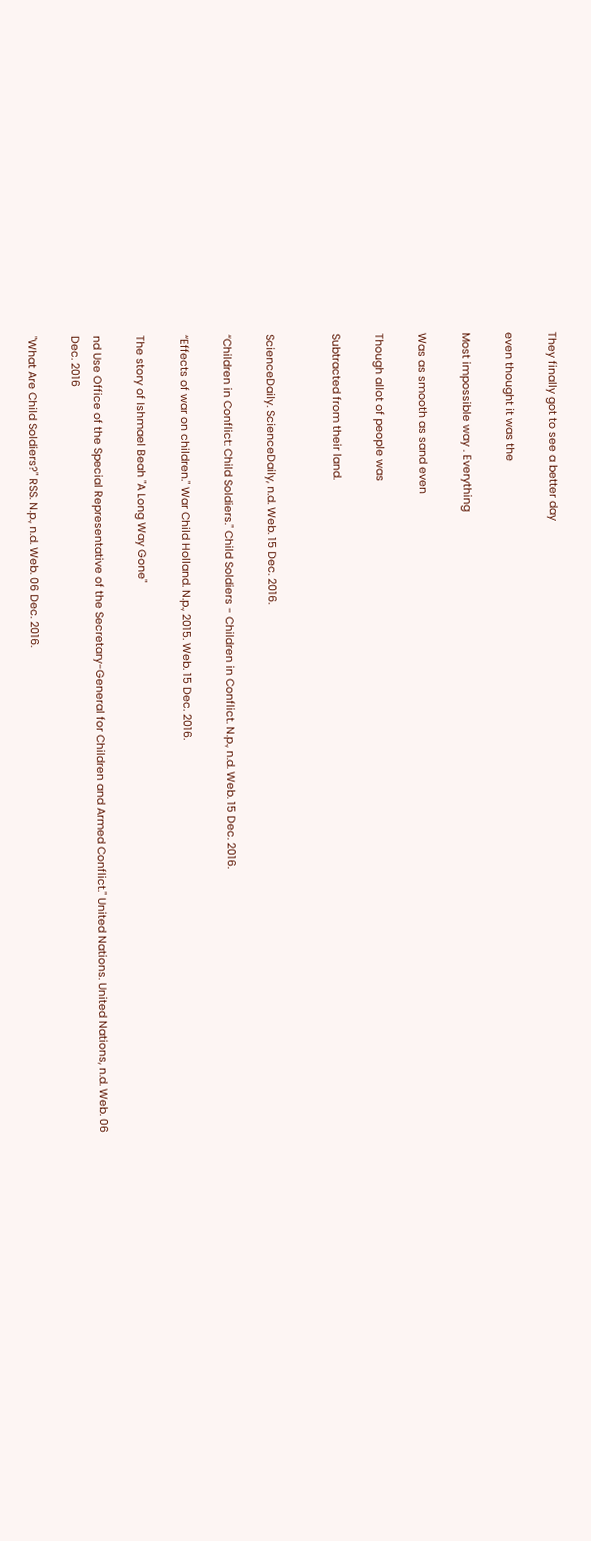They finally got to see a better day

even thought it was the

Most impossible way . Everything

Was as smooth as sand even

Though allot of people was

Subtracted from their land.


ScienceDaily. ScienceDaily, n.d. Web. 15 Dec. 2016.

“Children in Conflict: Child Soldiers." Child Soldiers - Children in Conflict. N.p., n.d. Web. 15 Dec. 2016.

“Effects of war on children." War Child Holland. N.p., 2015. Web. 15 Dec. 2016.

The story of Ishmael Beah "A Long Way Gone"

nd Use Office of the Special Representative of the Secretary-General for Children and Armed Conflict." United Nations. United Nations, n.d. Web. 06 Dec. 2016

"What Are Child Soldiers?" RSS. N.p., n.d. Web. 06 Dec. 2016.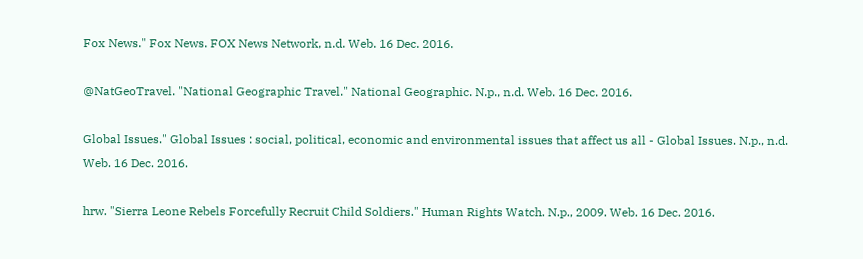Fox News." Fox News. FOX News Network, n.d. Web. 16 Dec. 2016.

@NatGeoTravel. "National Geographic Travel." National Geographic. N.p., n.d. Web. 16 Dec. 2016.

Global Issues." Global Issues : social, political, economic and environmental issues that affect us all - Global Issues. N.p., n.d. Web. 16 Dec. 2016.

hrw. "Sierra Leone Rebels Forcefully Recruit Child Soldiers." Human Rights Watch. N.p., 2009. Web. 16 Dec. 2016.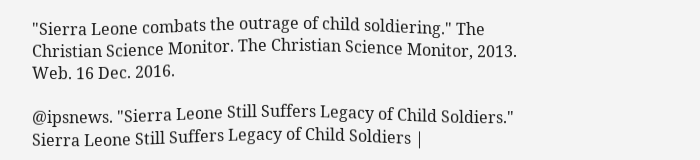"Sierra Leone combats the outrage of child soldiering." The Christian Science Monitor. The Christian Science Monitor, 2013. Web. 16 Dec. 2016.

@ipsnews. "Sierra Leone Still Suffers Legacy of Child Soldiers." Sierra Leone Still Suffers Legacy of Child Soldiers |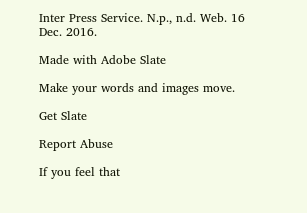Inter Press Service. N.p., n.d. Web. 16 Dec. 2016.

Made with Adobe Slate

Make your words and images move.

Get Slate

Report Abuse

If you feel that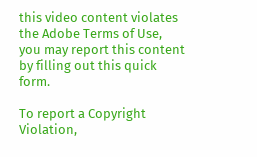this video content violates the Adobe Terms of Use, you may report this content by filling out this quick form.

To report a Copyright Violation,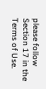please follow Section 17 in the Terms of Use.